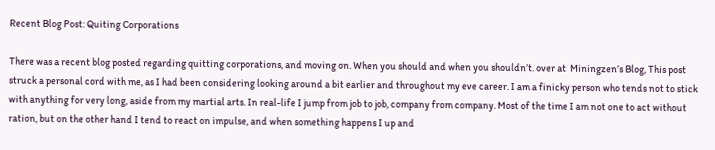Recent Blog Post: Quiting Corporations

There was a recent blog posted regarding quitting corporations, and moving on. When you should and when you shouldn’t. over at  Miningzen’s Blog, This post struck a personal cord with me, as I had been considering looking around a bit earlier and throughout my eve career. I am a finicky person who tends not to stick with anything for very long, aside from my martial arts. In real-life I jump from job to job, company from company. Most of the time I am not one to act without ration, but on the other hand I tend to react on impulse, and when something happens I up and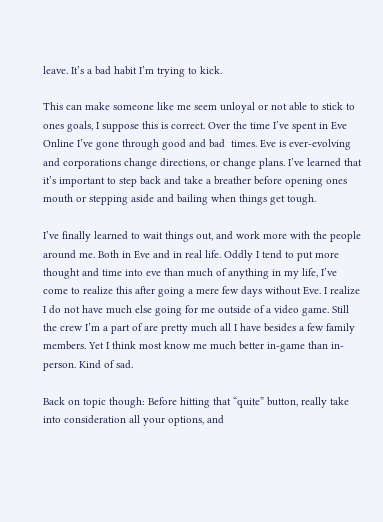leave. It’s a bad habit I’m trying to kick.

This can make someone like me seem unloyal or not able to stick to ones goals, I suppose this is correct. Over the time I’ve spent in Eve Online I’ve gone through good and bad  times. Eve is ever-evolving and corporations change directions, or change plans. I’ve learned that it’s important to step back and take a breather before opening ones mouth or stepping aside and bailing when things get tough.

I’ve finally learned to wait things out, and work more with the people around me. Both in Eve and in real life. Oddly I tend to put more thought and time into eve than much of anything in my life, I’ve come to realize this after going a mere few days without Eve. I realize I do not have much else going for me outside of a video game. Still the crew I’m a part of are pretty much all I have besides a few family members. Yet I think most know me much better in-game than in-person. Kind of sad.

Back on topic though: Before hitting that “quite” button, really take into consideration all your options, and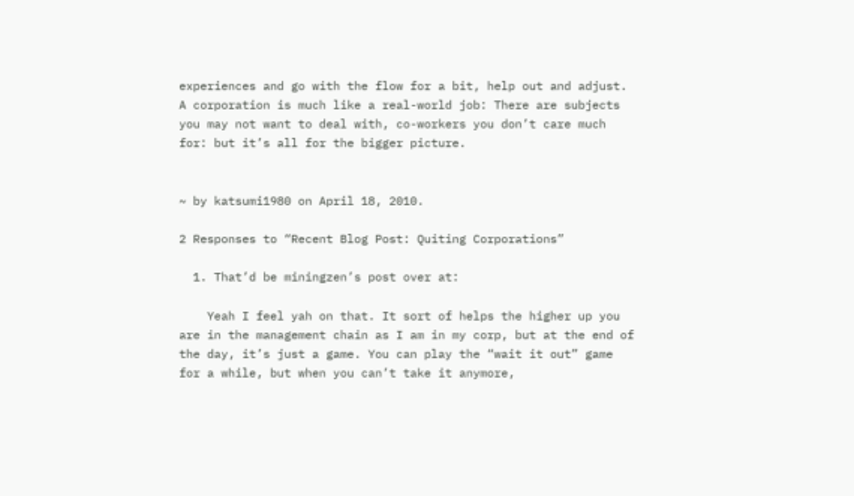experiences and go with the flow for a bit, help out and adjust. A corporation is much like a real-world job: There are subjects you may not want to deal with, co-workers you don’t care much for: but it’s all for the bigger picture.


~ by katsumi1980 on April 18, 2010.

2 Responses to “Recent Blog Post: Quiting Corporations”

  1. That’d be miningzen’s post over at:

    Yeah I feel yah on that. It sort of helps the higher up you are in the management chain as I am in my corp, but at the end of the day, it’s just a game. You can play the “wait it out” game for a while, but when you can’t take it anymore,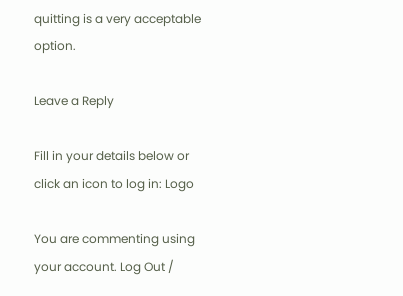quitting is a very acceptable option.

Leave a Reply

Fill in your details below or click an icon to log in: Logo

You are commenting using your account. Log Out /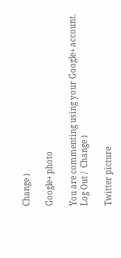Change )

Google+ photo

You are commenting using your Google+ account. Log Out /  Change )

Twitter picture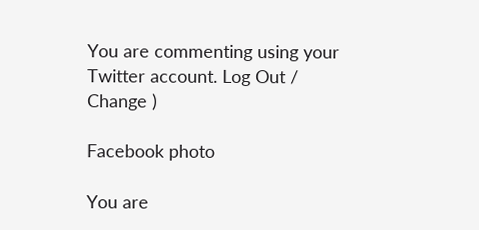You are commenting using your Twitter account. Log Out /  Change )

Facebook photo

You are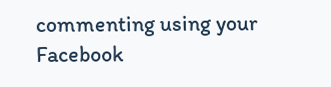commenting using your Facebook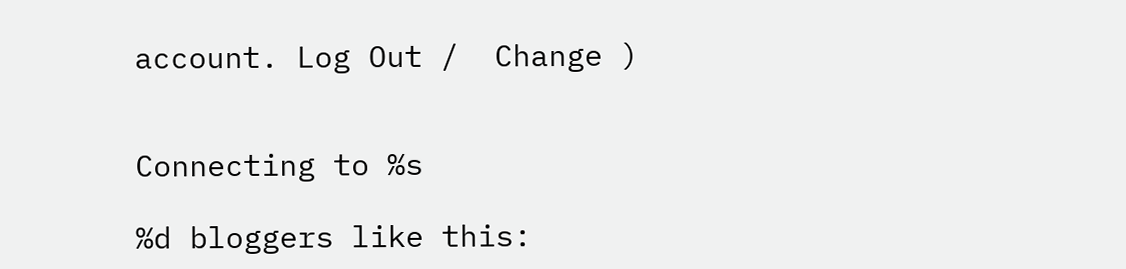account. Log Out /  Change )


Connecting to %s

%d bloggers like this: